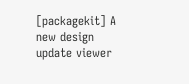[packagekit] A new design update viewer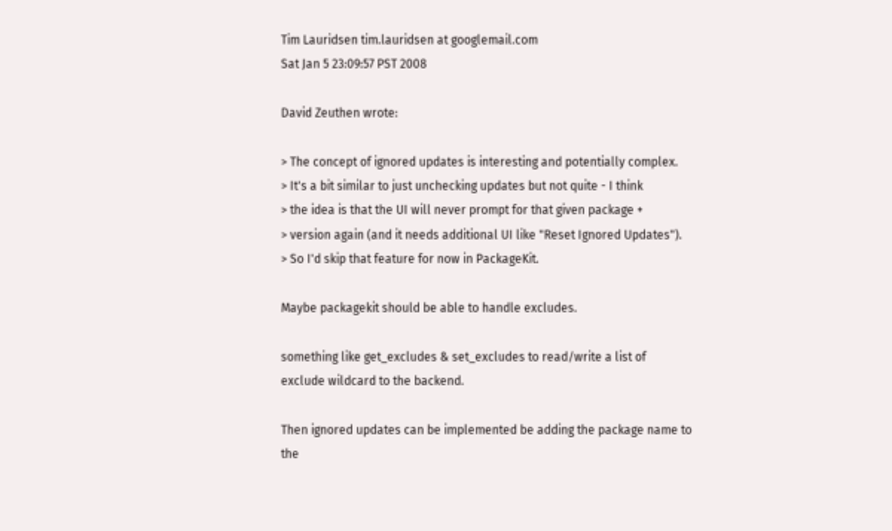Tim Lauridsen tim.lauridsen at googlemail.com
Sat Jan 5 23:09:57 PST 2008

David Zeuthen wrote:

> The concept of ignored updates is interesting and potentially complex.
> It's a bit similar to just unchecking updates but not quite - I think
> the idea is that the UI will never prompt for that given package +
> version again (and it needs additional UI like "Reset Ignored Updates").
> So I'd skip that feature for now in PackageKit.

Maybe packagekit should be able to handle excludes.

something like get_excludes & set_excludes to read/write a list of
exclude wildcard to the backend.

Then ignored updates can be implemented be adding the package name to
the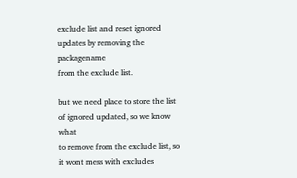exclude list and reset ignored updates by removing the packagename
from the exclude list.

but we need place to store the list of ignored updated, so we know what
to remove from the exclude list, so it wont mess with excludes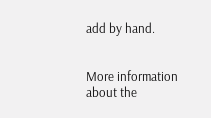add by hand.


More information about the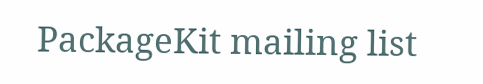PackageKit mailing list